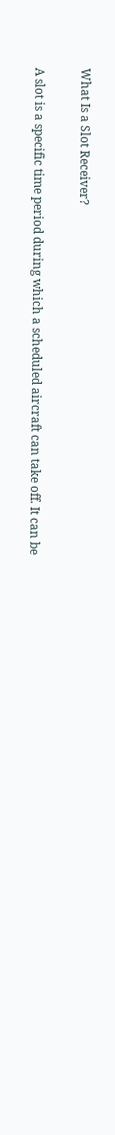What Is a Slot Receiver?

A slot is a specific time period during which a scheduled aircraft can take off. It can be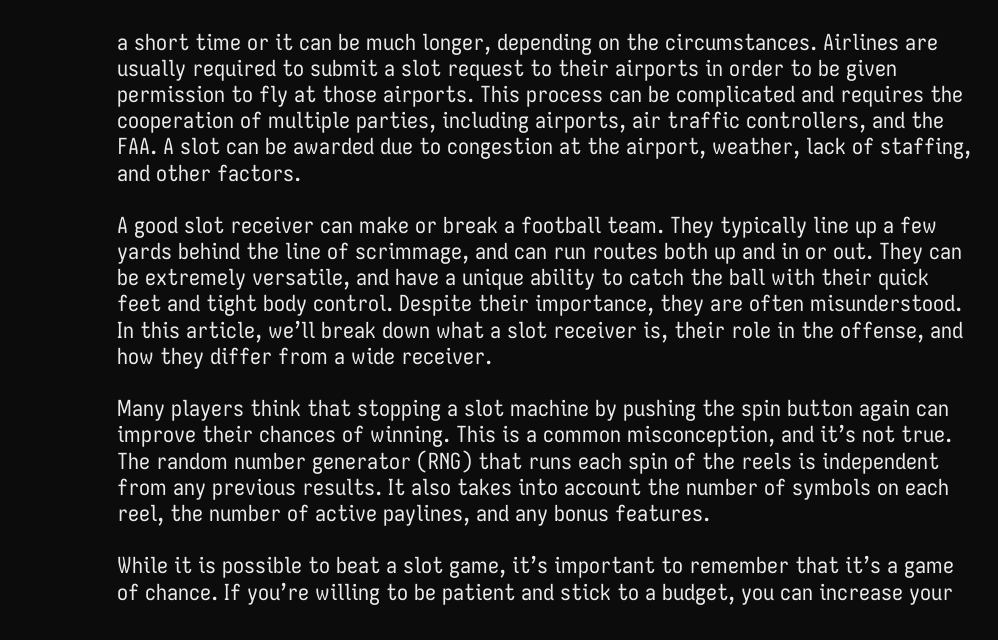a short time or it can be much longer, depending on the circumstances. Airlines are usually required to submit a slot request to their airports in order to be given permission to fly at those airports. This process can be complicated and requires the cooperation of multiple parties, including airports, air traffic controllers, and the FAA. A slot can be awarded due to congestion at the airport, weather, lack of staffing, and other factors.

A good slot receiver can make or break a football team. They typically line up a few yards behind the line of scrimmage, and can run routes both up and in or out. They can be extremely versatile, and have a unique ability to catch the ball with their quick feet and tight body control. Despite their importance, they are often misunderstood. In this article, we’ll break down what a slot receiver is, their role in the offense, and how they differ from a wide receiver.

Many players think that stopping a slot machine by pushing the spin button again can improve their chances of winning. This is a common misconception, and it’s not true. The random number generator (RNG) that runs each spin of the reels is independent from any previous results. It also takes into account the number of symbols on each reel, the number of active paylines, and any bonus features.

While it is possible to beat a slot game, it’s important to remember that it’s a game of chance. If you’re willing to be patient and stick to a budget, you can increase your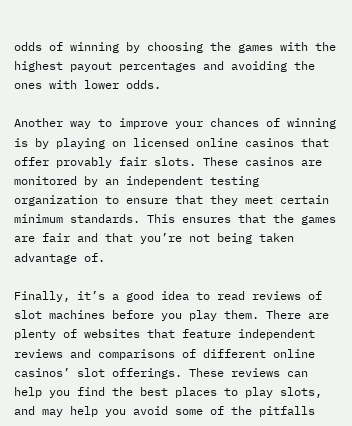odds of winning by choosing the games with the highest payout percentages and avoiding the ones with lower odds.

Another way to improve your chances of winning is by playing on licensed online casinos that offer provably fair slots. These casinos are monitored by an independent testing organization to ensure that they meet certain minimum standards. This ensures that the games are fair and that you’re not being taken advantage of.

Finally, it’s a good idea to read reviews of slot machines before you play them. There are plenty of websites that feature independent reviews and comparisons of different online casinos’ slot offerings. These reviews can help you find the best places to play slots, and may help you avoid some of the pitfalls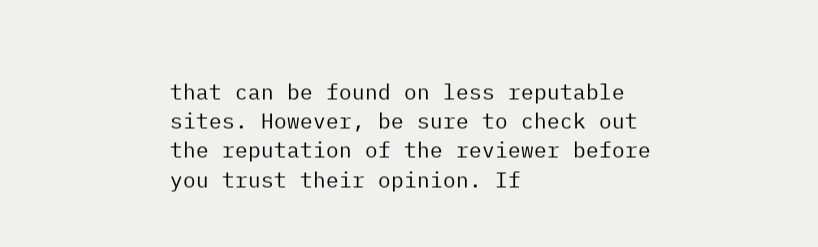that can be found on less reputable sites. However, be sure to check out the reputation of the reviewer before you trust their opinion. If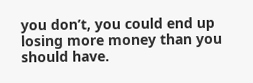you don’t, you could end up losing more money than you should have.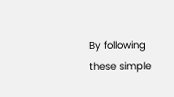By following these simple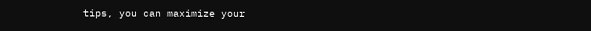tips, you can maximize your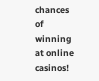chances of winning at online casinos!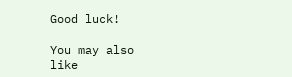Good luck!

You may also like